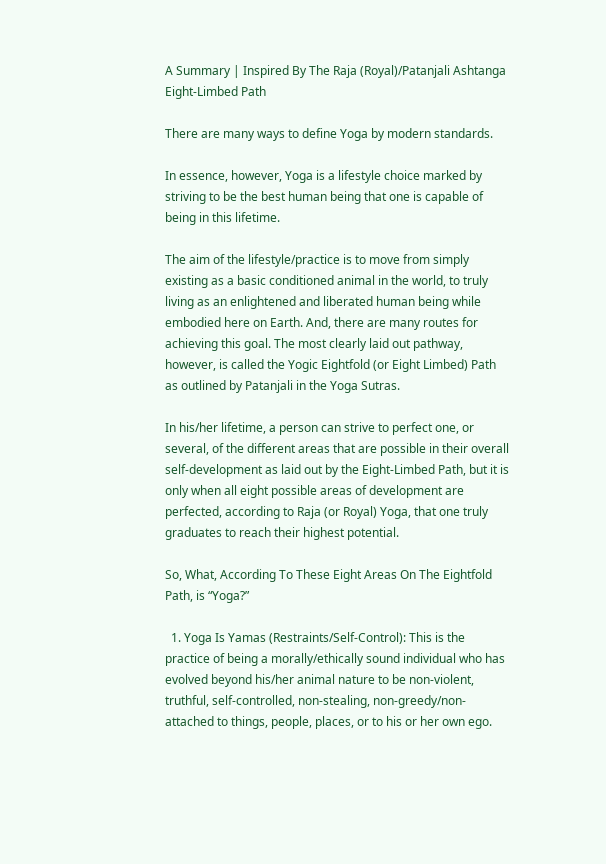A Summary | Inspired By The Raja (Royal)/Patanjali Ashtanga Eight-Limbed Path

There are many ways to define Yoga by modern standards.

In essence, however, Yoga is a lifestyle choice marked by striving to be the best human being that one is capable of being in this lifetime.

The aim of the lifestyle/practice is to move from simply existing as a basic conditioned animal in the world, to truly living as an enlightened and liberated human being while embodied here on Earth. And, there are many routes for achieving this goal. The most clearly laid out pathway, however, is called the Yogic Eightfold (or Eight Limbed) Path as outlined by Patanjali in the Yoga Sutras.

In his/her lifetime, a person can strive to perfect one, or several, of the different areas that are possible in their overall self-development as laid out by the Eight-Limbed Path, but it is only when all eight possible areas of development are perfected, according to Raja (or Royal) Yoga, that one truly graduates to reach their highest potential.

So, What, According To These Eight Areas On The Eightfold Path, is “Yoga?”

  1. Yoga Is Yamas (Restraints/Self-Control): This is the practice of being a morally/ethically sound individual who has evolved beyond his/her animal nature to be non-violent, truthful, self-controlled, non-stealing, non-greedy/non-attached to things, people, places, or to his or her own ego.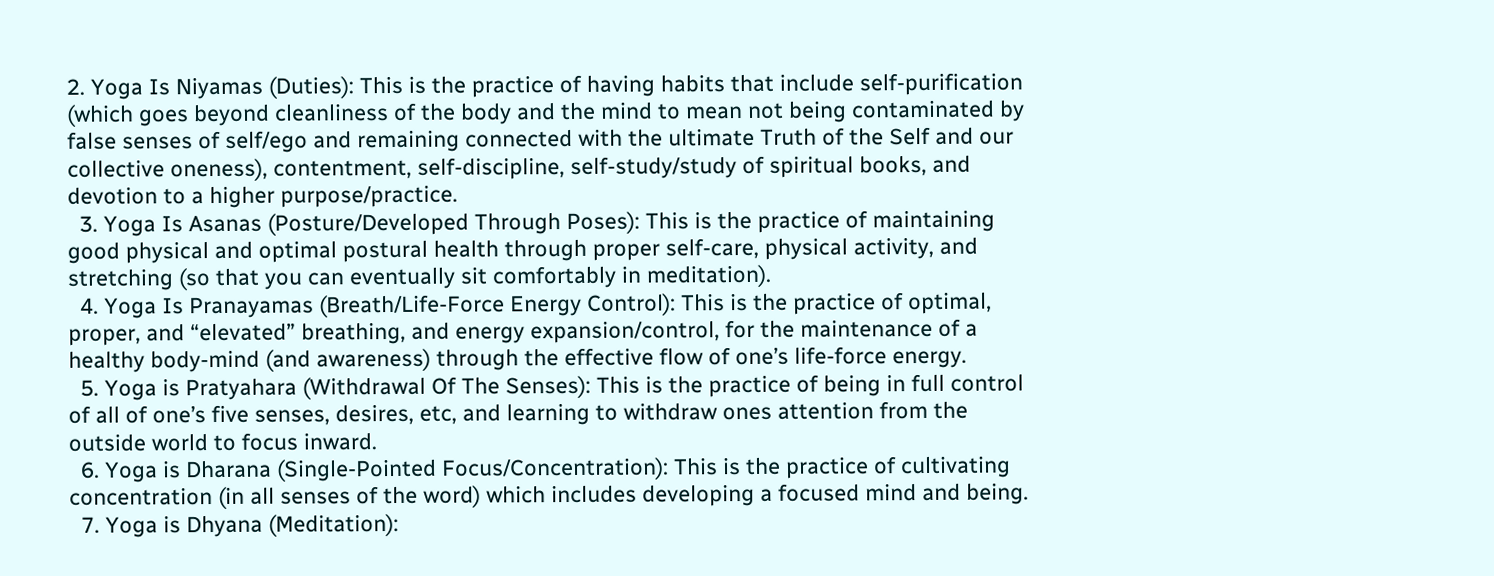2. Yoga Is Niyamas (Duties): This is the practice of having habits that include self-purification (which goes beyond cleanliness of the body and the mind to mean not being contaminated by false senses of self/ego and remaining connected with the ultimate Truth of the Self and our collective oneness), contentment, self-discipline, self-study/study of spiritual books, and devotion to a higher purpose/practice.
  3. Yoga Is Asanas (Posture/Developed Through Poses): This is the practice of maintaining good physical and optimal postural health through proper self-care, physical activity, and stretching (so that you can eventually sit comfortably in meditation).
  4. Yoga Is Pranayamas (Breath/Life-Force Energy Control): This is the practice of optimal, proper, and “elevated” breathing, and energy expansion/control, for the maintenance of a healthy body-mind (and awareness) through the effective flow of one’s life-force energy.
  5. Yoga is Pratyahara (Withdrawal Of The Senses): This is the practice of being in full control of all of one’s five senses, desires, etc, and learning to withdraw ones attention from the outside world to focus inward.
  6. Yoga is Dharana (Single-Pointed Focus/Concentration): This is the practice of cultivating concentration (in all senses of the word) which includes developing a focused mind and being.
  7. Yoga is Dhyana (Meditation):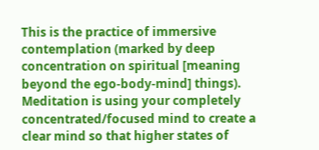This is the practice of immersive contemplation (marked by deep concentration on spiritual [meaning beyond the ego-body-mind] things). Meditation is using your completely concentrated/focused mind to create a clear mind so that higher states of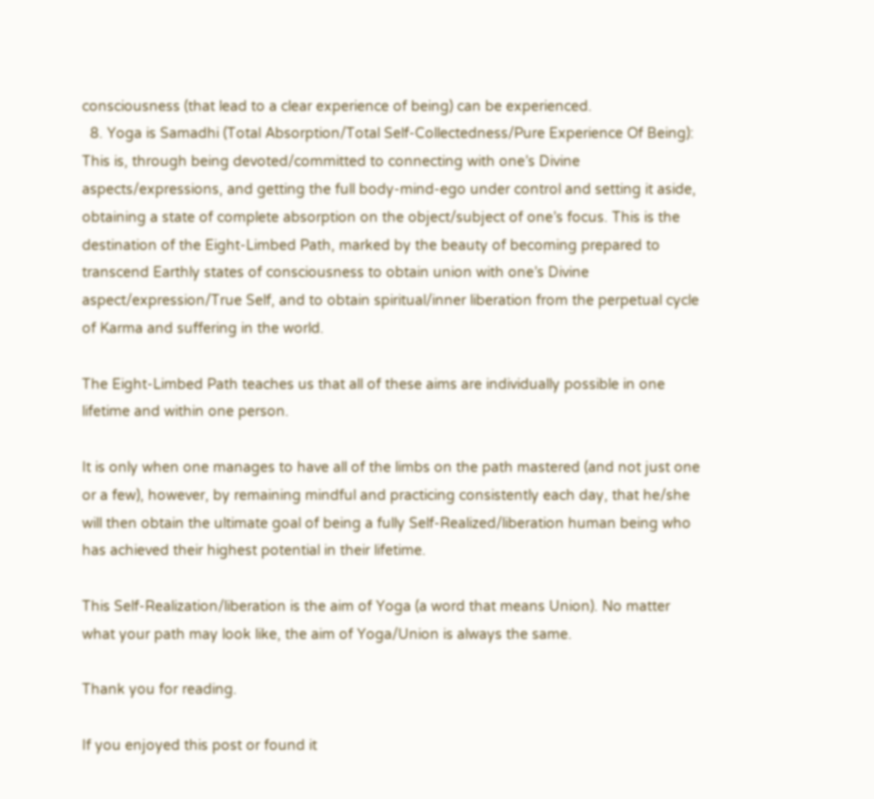consciousness (that lead to a clear experience of being) can be experienced.
  8. Yoga is Samadhi (Total Absorption/Total Self-Collectedness/Pure Experience Of Being): This is, through being devoted/committed to connecting with one’s Divine aspects/expressions, and getting the full body-mind-ego under control and setting it aside, obtaining a state of complete absorption on the object/subject of one’s focus. This is the destination of the Eight-Limbed Path, marked by the beauty of becoming prepared to transcend Earthly states of consciousness to obtain union with one’s Divine aspect/expression/True Self, and to obtain spiritual/inner liberation from the perpetual cycle of Karma and suffering in the world.

The Eight-Limbed Path teaches us that all of these aims are individually possible in one lifetime and within one person.

It is only when one manages to have all of the limbs on the path mastered (and not just one or a few), however, by remaining mindful and practicing consistently each day, that he/she will then obtain the ultimate goal of being a fully Self-Realized/liberation human being who has achieved their highest potential in their lifetime.

This Self-Realization/liberation is the aim of Yoga (a word that means Union). No matter what your path may look like, the aim of Yoga/Union is always the same.

Thank you for reading.

If you enjoyed this post or found it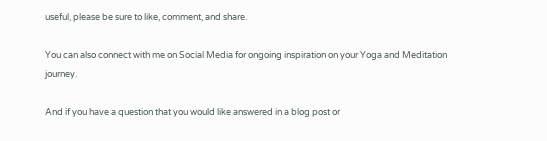useful, please be sure to like, comment, and share.

You can also connect with me on Social Media for ongoing inspiration on your Yoga and Meditation journey.

And if you have a question that you would like answered in a blog post or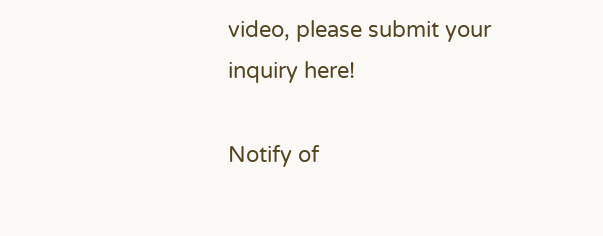video, please submit your inquiry here!

Notify of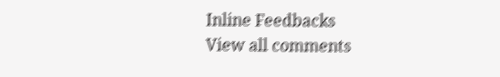Inline Feedbacks
View all comments